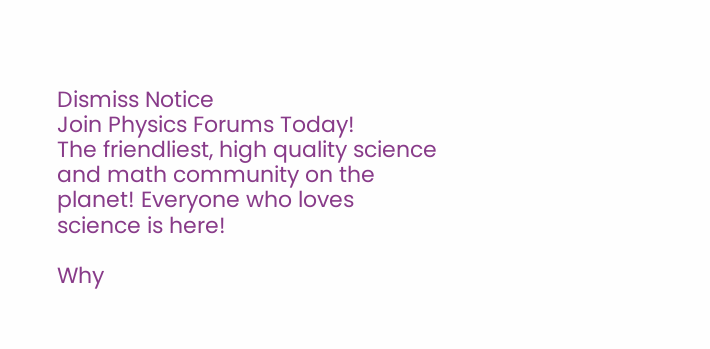Dismiss Notice
Join Physics Forums Today!
The friendliest, high quality science and math community on the planet! Everyone who loves science is here!

Why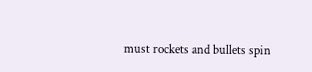must rockets and bullets spin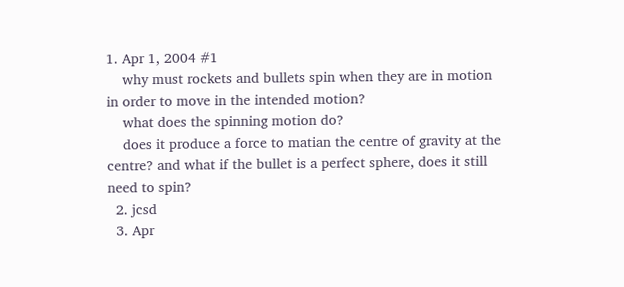1. Apr 1, 2004 #1
    why must rockets and bullets spin when they are in motion in order to move in the intended motion?
    what does the spinning motion do?
    does it produce a force to matian the centre of gravity at the centre? and what if the bullet is a perfect sphere, does it still need to spin?
  2. jcsd
  3. Apr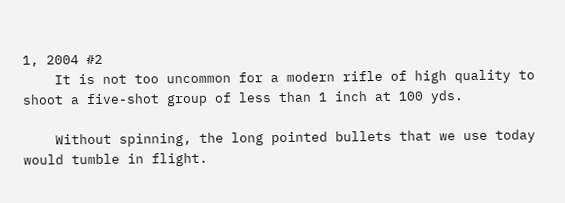1, 2004 #2
    It is not too uncommon for a modern rifle of high quality to shoot a five-shot group of less than 1 inch at 100 yds.

    Without spinning, the long pointed bullets that we use today would tumble in flight.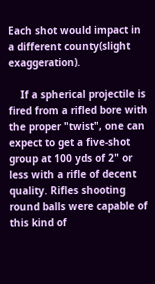Each shot would impact in a different county(slight exaggeration).

    If a spherical projectile is fired from a rifled bore with the proper "twist", one can expect to get a five-shot group at 100 yds of 2" or less with a rifle of decent quality. Rifles shooting round balls were capable of this kind of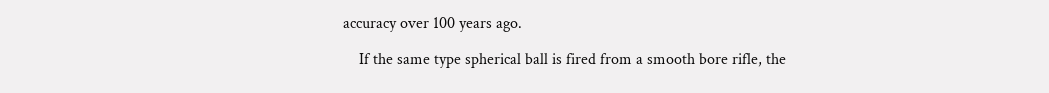accuracy over 100 years ago.

    If the same type spherical ball is fired from a smooth bore rifle, the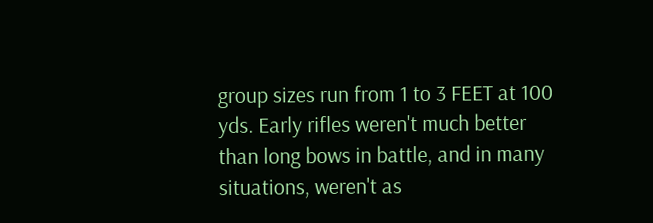group sizes run from 1 to 3 FEET at 100 yds. Early rifles weren't much better than long bows in battle, and in many situations, weren't as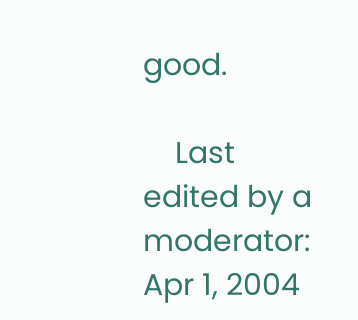good.

    Last edited by a moderator: Apr 1, 2004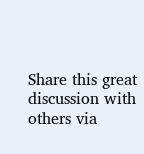Share this great discussion with others via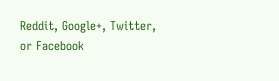Reddit, Google+, Twitter, or Facebook